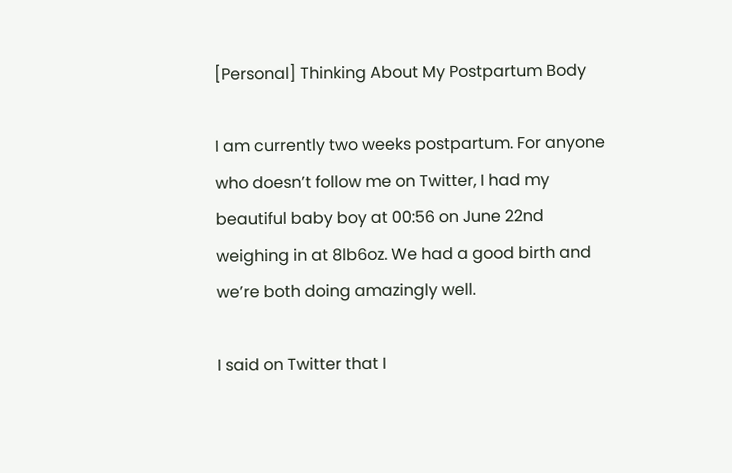[Personal] Thinking About My Postpartum Body

I am currently two weeks postpartum. For anyone who doesn’t follow me on Twitter, I had my beautiful baby boy at 00:56 on June 22nd weighing in at 8lb6oz. We had a good birth and we’re both doing amazingly well.

I said on Twitter that I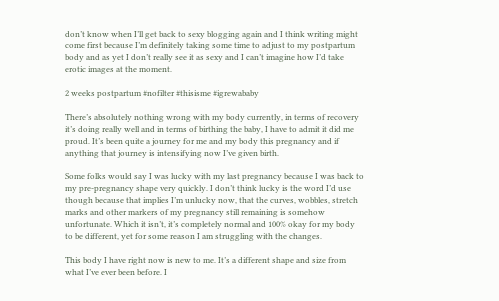don’t know when I’ll get back to sexy blogging again and I think writing might come first because I’m definitely taking some time to adjust to my postpartum body and as yet I don’t really see it as sexy and I can’t imagine how I’d take erotic images at the moment.

2 weeks postpartum #nofilter #thisisme #igrewababy

There’s absolutely nothing wrong with my body currently, in terms of recovery it’s doing really well and in terms of birthing the baby, I have to admit it did me proud. It’s been quite a journey for me and my body this pregnancy and if anything that journey is intensifying now I’ve given birth.

Some folks would say I was lucky with my last pregnancy because I was back to my pre-pregnancy shape very quickly. I don’t think lucky is the word I’d use though because that implies I’m unlucky now, that the curves, wobbles, stretch marks and other markers of my pregnancy still remaining is somehow unfortunate. Which it isn’t, it’s completely normal and 100% okay for my body to be different, yet for some reason I am struggling with the changes.

This body I have right now is new to me. It’s a different shape and size from what I’ve ever been before. I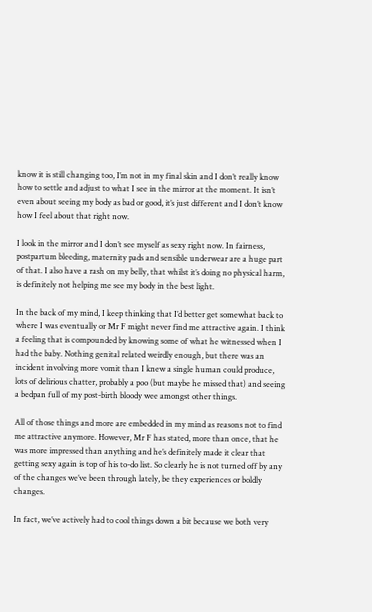know it is still changing too, I’m not in my final skin and I don’t really know how to settle and adjust to what I see in the mirror at the moment. It isn’t even about seeing my body as bad or good, it’s just different and I don’t know how I feel about that right now.

I look in the mirror and I don’t see myself as sexy right now. In fairness, postpartum bleeding, maternity pads and sensible underwear are a huge part of that. I also have a rash on my belly, that whilst it’s doing no physical harm, is definitely not helping me see my body in the best light.

In the back of my mind, I keep thinking that I’d better get somewhat back to where I was eventually or Mr F might never find me attractive again. I think a feeling that is compounded by knowing some of what he witnessed when I had the baby. Nothing genital related weirdly enough, but there was an incident involving more vomit than I knew a single human could produce, lots of delirious chatter, probably a poo (but maybe he missed that) and seeing a bedpan full of my post-birth bloody wee amongst other things.

All of those things and more are embedded in my mind as reasons not to find me attractive anymore. However, Mr F has stated, more than once, that he was more impressed than anything and he’s definitely made it clear that getting sexy again is top of his to-do list. So clearly he is not turned off by any of the changes we’ve been through lately, be they experiences or boldly changes.

In fact, we’ve actively had to cool things down a bit because we both very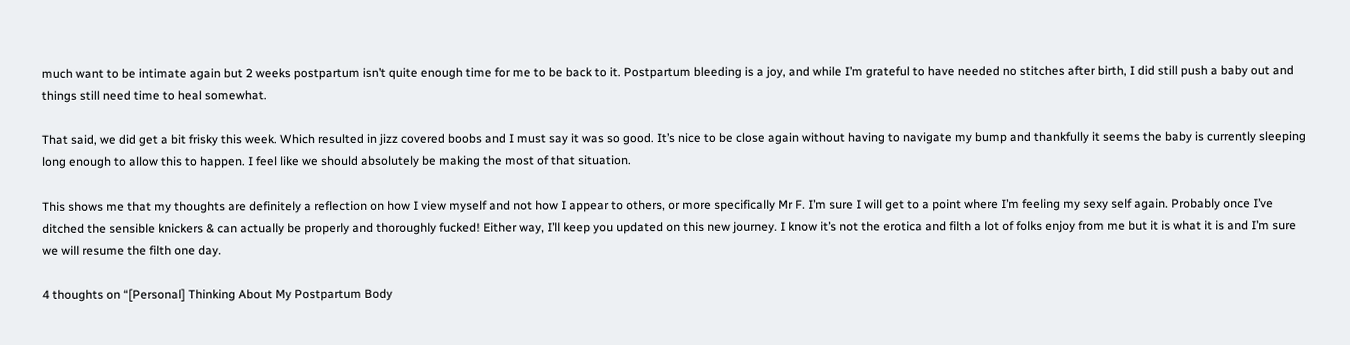much want to be intimate again but 2 weeks postpartum isn’t quite enough time for me to be back to it. Postpartum bleeding is a joy, and while I’m grateful to have needed no stitches after birth, I did still push a baby out and things still need time to heal somewhat.

That said, we did get a bit frisky this week. Which resulted in jizz covered boobs and I must say it was so good. It’s nice to be close again without having to navigate my bump and thankfully it seems the baby is currently sleeping long enough to allow this to happen. I feel like we should absolutely be making the most of that situation.

This shows me that my thoughts are definitely a reflection on how I view myself and not how I appear to others, or more specifically Mr F. I’m sure I will get to a point where I’m feeling my sexy self again. Probably once I’ve ditched the sensible knickers & can actually be properly and thoroughly fucked! Either way, I’ll keep you updated on this new journey. I know it’s not the erotica and filth a lot of folks enjoy from me but it is what it is and I’m sure we will resume the filth one day.

4 thoughts on “[Personal] Thinking About My Postpartum Body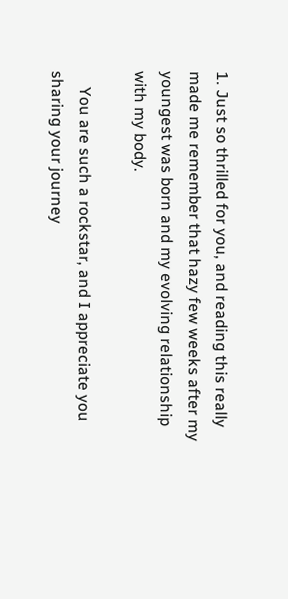1. Just so thrilled for you, and reading this really made me remember that hazy few weeks after my youngest was born and my evolving relationship with my body.

    You are such a rockstar, and I appreciate you sharing your journey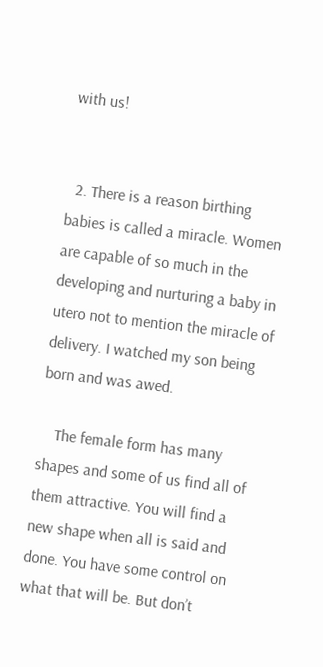with us!


  2. There is a reason birthing babies is called a miracle. Women are capable of so much in the developing and nurturing a baby in utero not to mention the miracle of delivery. I watched my son being born and was awed.

    The female form has many shapes and some of us find all of them attractive. You will find a new shape when all is said and done. You have some control on what that will be. But don’t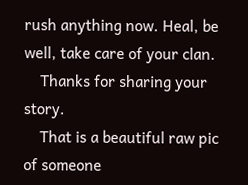rush anything now. Heal, be well, take care of your clan.
    Thanks for sharing your story.
    That is a beautiful raw pic of someone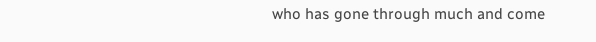who has gone through much and come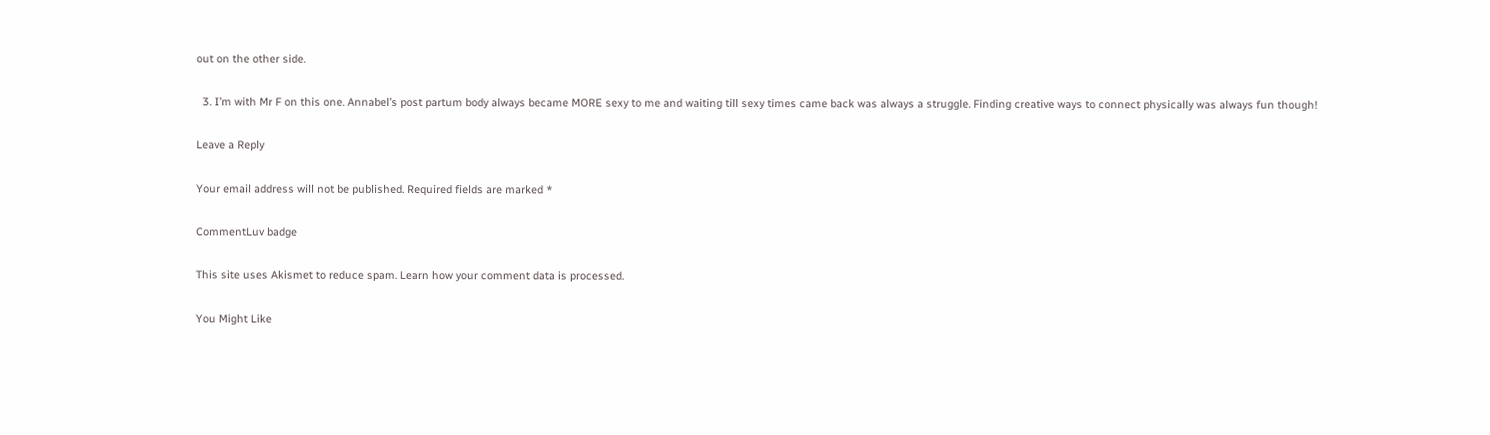out on the other side.

  3. I’m with Mr F on this one. Annabel’s post partum body always became MORE sexy to me and waiting till sexy times came back was always a struggle. Finding creative ways to connect physically was always fun though!

Leave a Reply

Your email address will not be published. Required fields are marked *

CommentLuv badge

This site uses Akismet to reduce spam. Learn how your comment data is processed.

You Might Like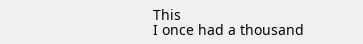This
I once had a thousand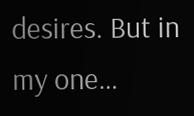desires. But in my one…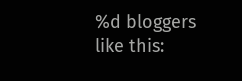%d bloggers like this: